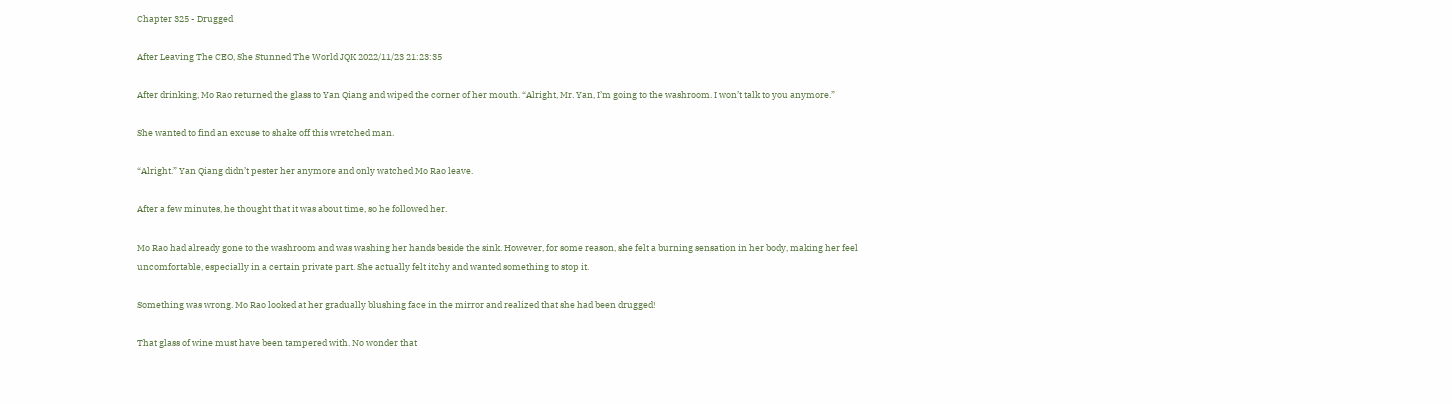Chapter 325 - Drugged

After Leaving The CEO, She Stunned The World JQK 2022/11/23 21:23:35

After drinking, Mo Rao returned the glass to Yan Qiang and wiped the corner of her mouth. “Alright, Mr. Yan, I’m going to the washroom. I won’t talk to you anymore.”

She wanted to find an excuse to shake off this wretched man.

“Alright.” Yan Qiang didn’t pester her anymore and only watched Mo Rao leave.

After a few minutes, he thought that it was about time, so he followed her.

Mo Rao had already gone to the washroom and was washing her hands beside the sink. However, for some reason, she felt a burning sensation in her body, making her feel uncomfortable, especially in a certain private part. She actually felt itchy and wanted something to stop it.

Something was wrong. Mo Rao looked at her gradually blushing face in the mirror and realized that she had been drugged!

That glass of wine must have been tampered with. No wonder that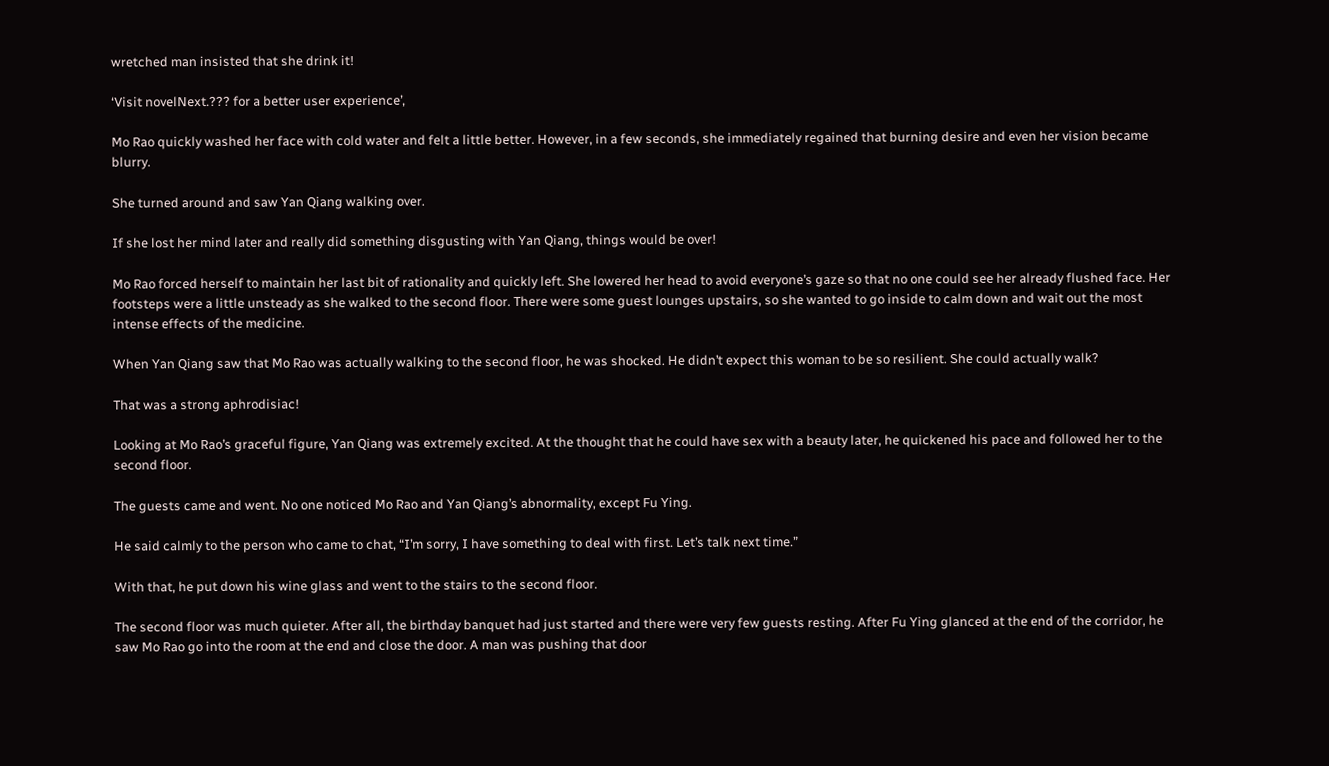wretched man insisted that she drink it!

‘Visit novelNext.??? for a better user experience’,

Mo Rao quickly washed her face with cold water and felt a little better. However, in a few seconds, she immediately regained that burning desire and even her vision became blurry.

She turned around and saw Yan Qiang walking over.

If she lost her mind later and really did something disgusting with Yan Qiang, things would be over!

Mo Rao forced herself to maintain her last bit of rationality and quickly left. She lowered her head to avoid everyone’s gaze so that no one could see her already flushed face. Her footsteps were a little unsteady as she walked to the second floor. There were some guest lounges upstairs, so she wanted to go inside to calm down and wait out the most intense effects of the medicine.

When Yan Qiang saw that Mo Rao was actually walking to the second floor, he was shocked. He didn’t expect this woman to be so resilient. She could actually walk?

That was a strong aphrodisiac!

Looking at Mo Rao’s graceful figure, Yan Qiang was extremely excited. At the thought that he could have sex with a beauty later, he quickened his pace and followed her to the second floor.

The guests came and went. No one noticed Mo Rao and Yan Qiang’s abnormality, except Fu Ying.

He said calmly to the person who came to chat, “I’m sorry, I have something to deal with first. Let’s talk next time.”

With that, he put down his wine glass and went to the stairs to the second floor.

The second floor was much quieter. After all, the birthday banquet had just started and there were very few guests resting. After Fu Ying glanced at the end of the corridor, he saw Mo Rao go into the room at the end and close the door. A man was pushing that door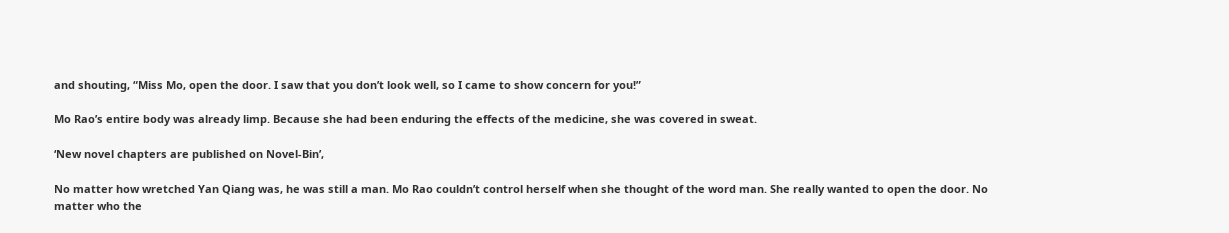and shouting, “Miss Mo, open the door. I saw that you don’t look well, so I came to show concern for you!”

Mo Rao’s entire body was already limp. Because she had been enduring the effects of the medicine, she was covered in sweat.

‘New novel chapters are published on Novel-Bin’,

No matter how wretched Yan Qiang was, he was still a man. Mo Rao couldn’t control herself when she thought of the word man. She really wanted to open the door. No matter who the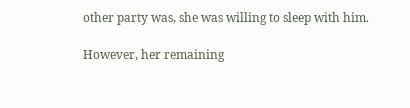other party was, she was willing to sleep with him.

However, her remaining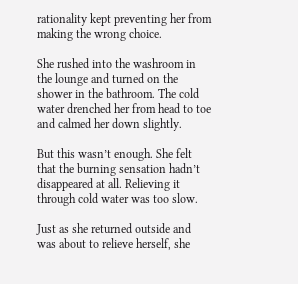rationality kept preventing her from making the wrong choice.

She rushed into the washroom in the lounge and turned on the shower in the bathroom. The cold water drenched her from head to toe and calmed her down slightly.

But this wasn’t enough. She felt that the burning sensation hadn’t disappeared at all. Relieving it through cold water was too slow.

Just as she returned outside and was about to relieve herself, she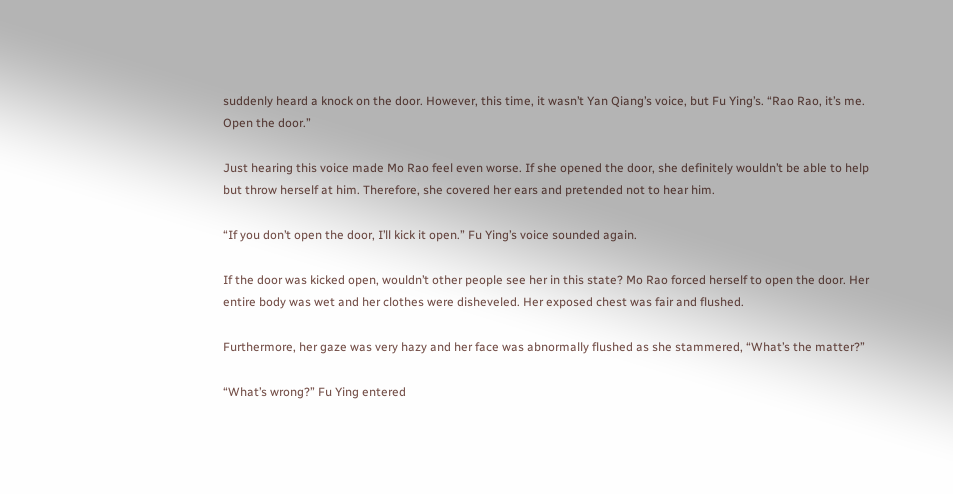suddenly heard a knock on the door. However, this time, it wasn’t Yan Qiang’s voice, but Fu Ying’s. “Rao Rao, it’s me. Open the door.”

Just hearing this voice made Mo Rao feel even worse. If she opened the door, she definitely wouldn’t be able to help but throw herself at him. Therefore, she covered her ears and pretended not to hear him.

“If you don’t open the door, I’ll kick it open.” Fu Ying’s voice sounded again.

If the door was kicked open, wouldn’t other people see her in this state? Mo Rao forced herself to open the door. Her entire body was wet and her clothes were disheveled. Her exposed chest was fair and flushed.

Furthermore, her gaze was very hazy and her face was abnormally flushed as she stammered, “What’s the matter?”

“What’s wrong?” Fu Ying entered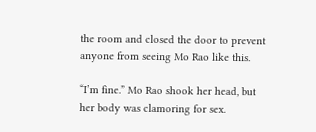the room and closed the door to prevent anyone from seeing Mo Rao like this.

“I’m fine.” Mo Rao shook her head, but her body was clamoring for sex.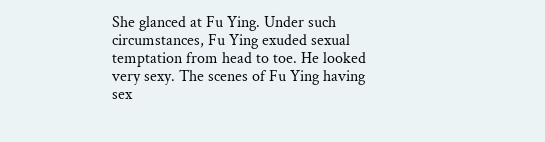She glanced at Fu Ying. Under such circumstances, Fu Ying exuded sexual temptation from head to toe. He looked very sexy. The scenes of Fu Ying having sex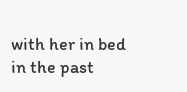with her in bed in the past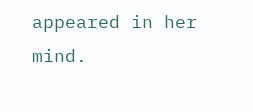appeared in her mind.